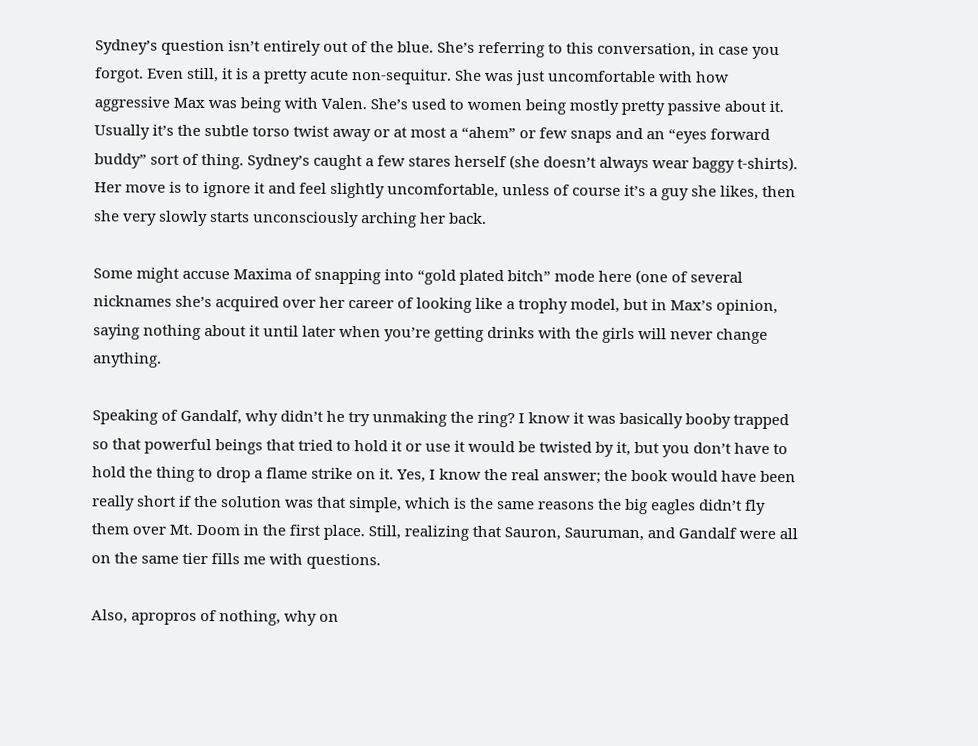Sydney’s question isn’t entirely out of the blue. She’s referring to this conversation, in case you forgot. Even still, it is a pretty acute non-sequitur. She was just uncomfortable with how aggressive Max was being with Valen. She’s used to women being mostly pretty passive about it. Usually it’s the subtle torso twist away or at most a “ahem” or few snaps and an “eyes forward buddy” sort of thing. Sydney’s caught a few stares herself (she doesn’t always wear baggy t-shirts). Her move is to ignore it and feel slightly uncomfortable, unless of course it’s a guy she likes, then she very slowly starts unconsciously arching her back.

Some might accuse Maxima of snapping into “gold plated bitch” mode here (one of several nicknames she’s acquired over her career of looking like a trophy model, but in Max’s opinion, saying nothing about it until later when you’re getting drinks with the girls will never change anything.

Speaking of Gandalf, why didn’t he try unmaking the ring? I know it was basically booby trapped so that powerful beings that tried to hold it or use it would be twisted by it, but you don’t have to hold the thing to drop a flame strike on it. Yes, I know the real answer; the book would have been really short if the solution was that simple, which is the same reasons the big eagles didn’t fly them over Mt. Doom in the first place. Still, realizing that Sauron, Sauruman, and Gandalf were all on the same tier fills me with questions.

Also, apropros of nothing, why on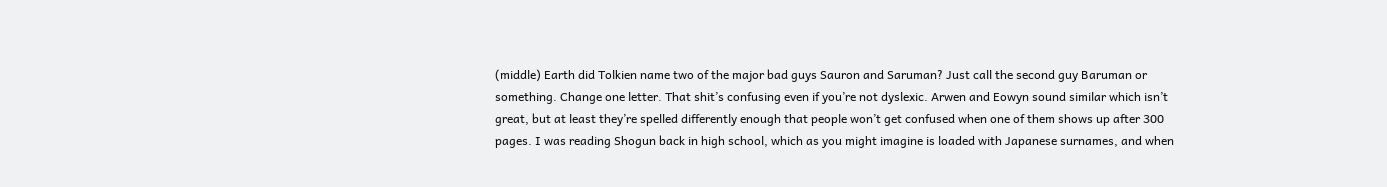(middle) Earth did Tolkien name two of the major bad guys Sauron and Saruman? Just call the second guy Baruman or something. Change one letter. That shit’s confusing even if you’re not dyslexic. Arwen and Eowyn sound similar which isn’t great, but at least they’re spelled differently enough that people won’t get confused when one of them shows up after 300 pages. I was reading Shogun back in high school, which as you might imagine is loaded with Japanese surnames, and when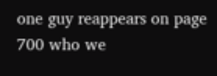one guy reappears on page 700 who we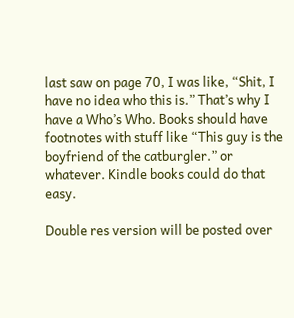last saw on page 70, I was like, “Shit, I have no idea who this is.” That’s why I have a Who’s Who. Books should have footnotes with stuff like “This guy is the boyfriend of the catburgler.” or whatever. Kindle books could do that easy.

Double res version will be posted over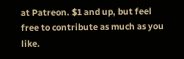at Patreon. $1 and up, but feel free to contribute as much as you like.